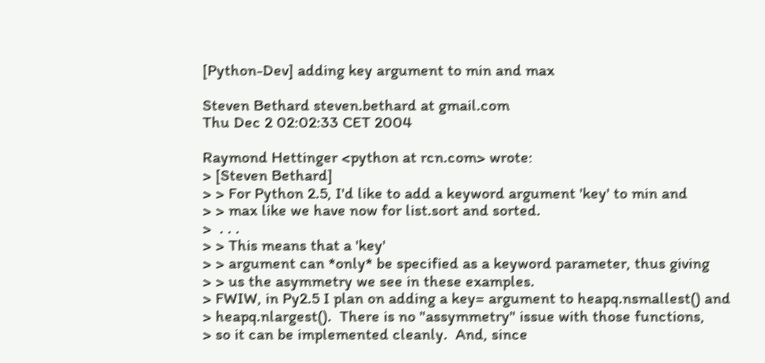[Python-Dev] adding key argument to min and max

Steven Bethard steven.bethard at gmail.com
Thu Dec 2 02:02:33 CET 2004

Raymond Hettinger <python at rcn.com> wrote:
> [Steven Bethard]
> > For Python 2.5, I'd like to add a keyword argument 'key' to min and
> > max like we have now for list.sort and sorted.
>  . . .
> > This means that a 'key'
> > argument can *only* be specified as a keyword parameter, thus giving
> > us the asymmetry we see in these examples.
> FWIW, in Py2.5 I plan on adding a key= argument to heapq.nsmallest() and
> heapq.nlargest().  There is no "assymmetry" issue with those functions,
> so it can be implemented cleanly.  And, since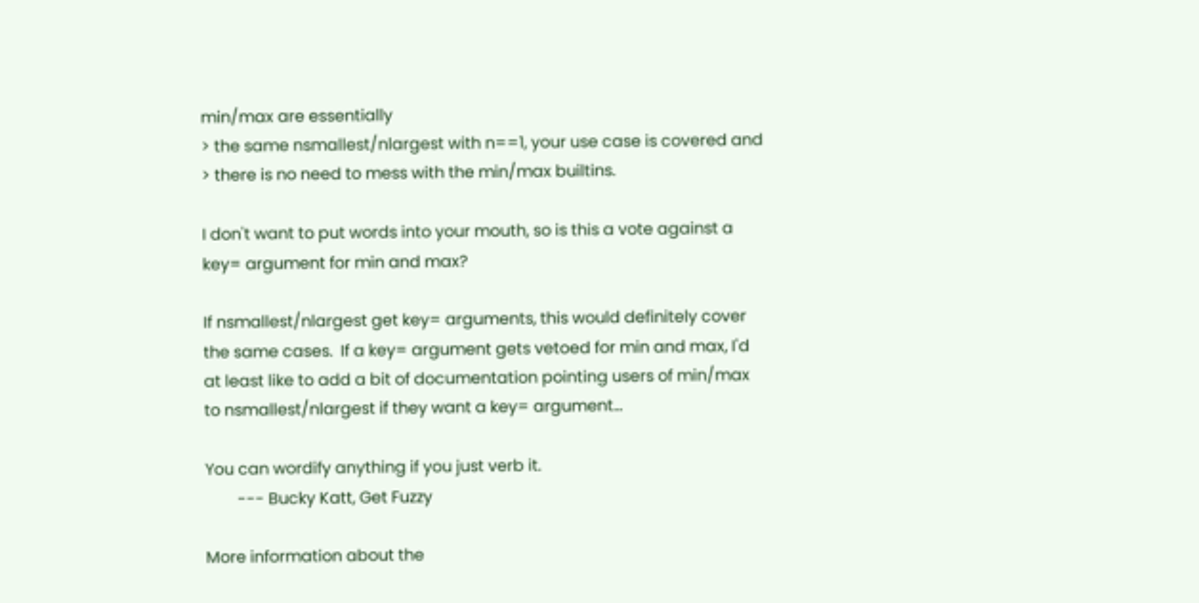min/max are essentially
> the same nsmallest/nlargest with n==1, your use case is covered and
> there is no need to mess with the min/max builtins.

I don't want to put words into your mouth, so is this a vote against a
key= argument for min and max?

If nsmallest/nlargest get key= arguments, this would definitely cover
the same cases.  If a key= argument gets vetoed for min and max, I'd
at least like to add a bit of documentation pointing users of min/max
to nsmallest/nlargest if they want a key= argument...

You can wordify anything if you just verb it.
        --- Bucky Katt, Get Fuzzy

More information about the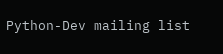Python-Dev mailing list